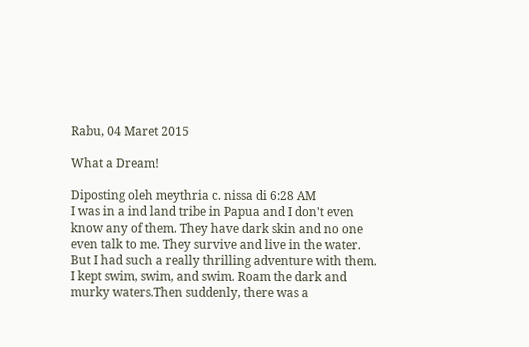Rabu, 04 Maret 2015

What a Dream!

Diposting oleh meythria c. nissa di 6:28 AM
I was in a ind land tribe in Papua and I don't even know any of them. They have dark skin and no one even talk to me. They survive and live in the water. But I had such a really thrilling adventure with them. I kept swim, swim, and swim. Roam the dark and murky waters.Then suddenly, there was a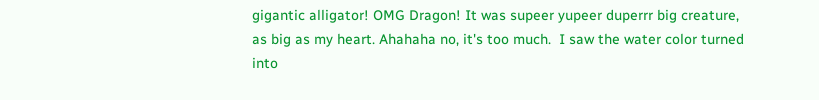gigantic alligator! OMG Dragon! It was supeer yupeer duperrr big creature, as big as my heart. Ahahaha no, it's too much.  I saw the water color turned into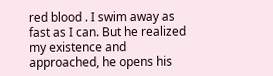red blood . I swim away as fast as I can. But he realized my existence and approached, he opens his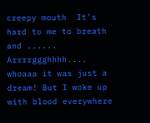creepy mouth  It's hard to me to breath  and ...... Arrrrggghhhh.... whoaaa it was just a dream! But I woke up with blood everywhere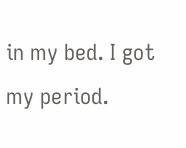in my bed. I got my period.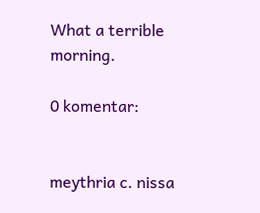What a terrible morning.

0 komentar:


meythria c. nissa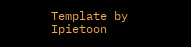Template by Ipietoon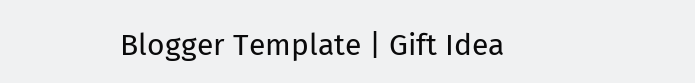Blogger Template | Gift Idea